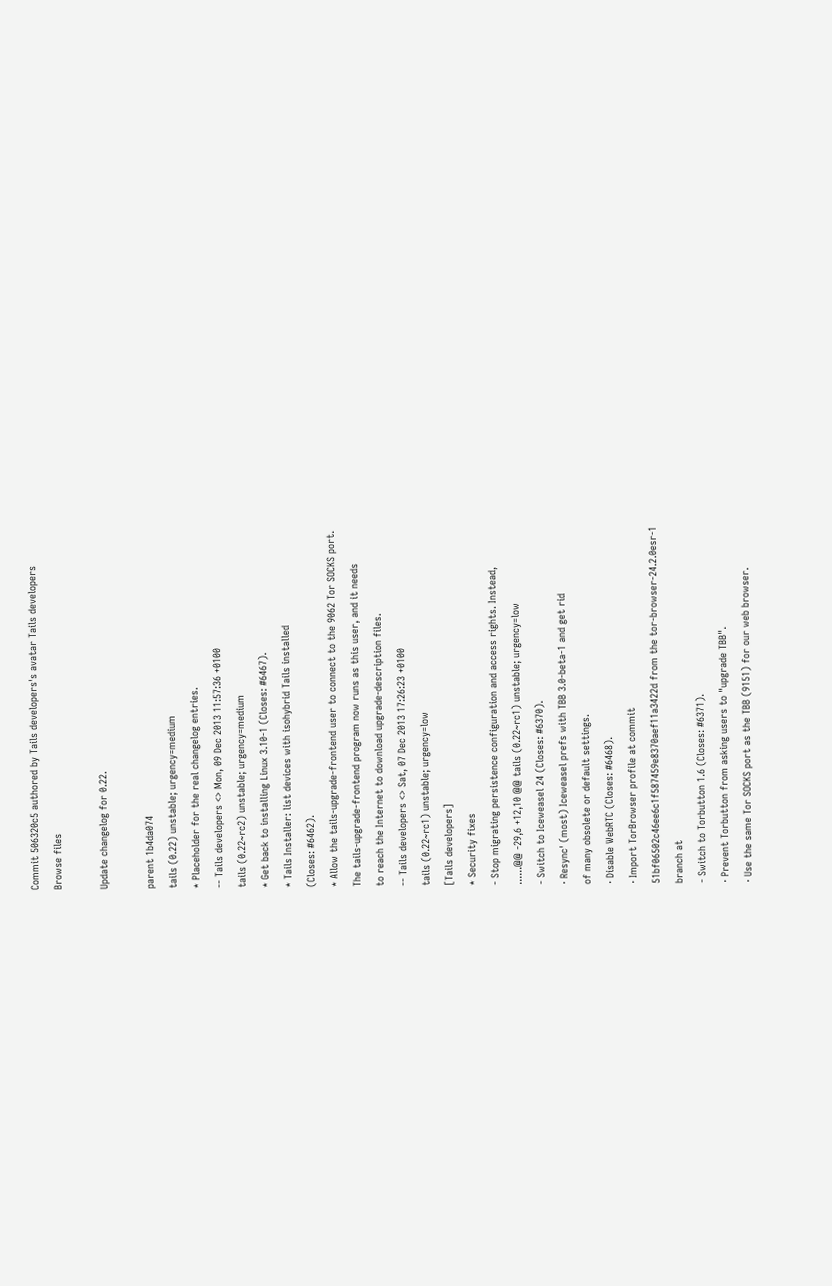Commit 506320c5 authored by Tails developers's avatar Tails developers
Browse files

Update changelog for 0.22.

parent 1b4da074
tails (0.22) unstable; urgency=medium
* Placeholder for the real changelog entries.
-- Tails developers <> Mon, 09 Dec 2013 11:57:36 +0100
tails (0.22~rc2) unstable; urgency=medium
* Get back to installing Linux 3.10-1 (Closes: #6467).
* Tails Installer: list devices with isohybrid Tails installed
(Closes: #6462).
* Allow the tails-upgrade-frontend user to connect to the 9062 Tor SOCKS port.
The tails-upgrade-frontend program now runs as this user, and it needs
to reach the Internet to download upgrade-description files.
-- Tails developers <> Sat, 07 Dec 2013 17:26:23 +0100
tails (0.22~rc1) unstable; urgency=low
[Tails developers]
* Security fixes
- Stop migrating persistence configuration and access rights. Instead,
......@@ -29,6 +12,10 @@ tails (0.22~rc1) unstable; urgency=low
- Switch to Iceweasel 24 (Closes: #6370).
· Resync' (most) Iceweasel prefs with TBB 3.0-beta-1 and get rid
of many obsolete or default settings.
· Disable WebRTC (Closes: #6468).
· Import TorBrowser profile at commit
51bf06502c46ee6c1f587459e8370aef11a3422d from the tor-browser-24.2.0esr-1
branch at
- Switch to Torbutton 1.6 (Closes: #6371).
· Prevent Torbutton from asking users to "upgrade TBB".
· Use the same Tor SOCKS port as the TBB (9151) for our web browser.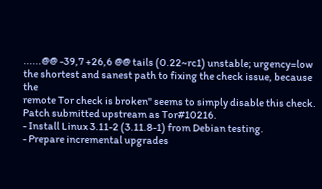......@@ -39,7 +26,6 @@ tails (0.22~rc1) unstable; urgency=low
the shortest and sanest path to fixing the check issue, because the
remote Tor check is broken" seems to simply disable this check.
Patch submitted upstream as Tor#10216.
- Install Linux 3.11-2 (3.11.8-1) from Debian testing.
- Prepare incremental upgrades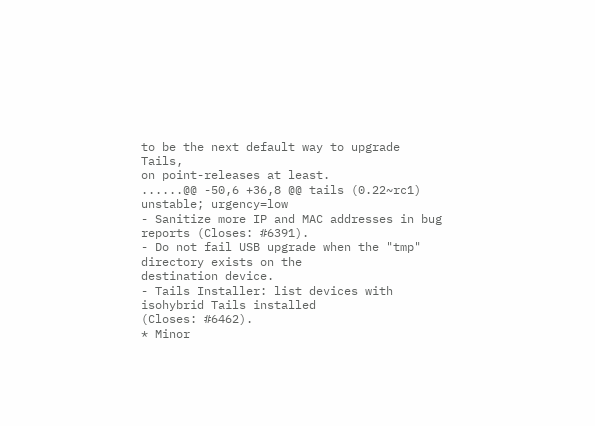to be the next default way to upgrade Tails,
on point-releases at least.
......@@ -50,6 +36,8 @@ tails (0.22~rc1) unstable; urgency=low
- Sanitize more IP and MAC addresses in bug reports (Closes: #6391).
- Do not fail USB upgrade when the "tmp" directory exists on the
destination device.
- Tails Installer: list devices with isohybrid Tails installed
(Closes: #6462).
* Minor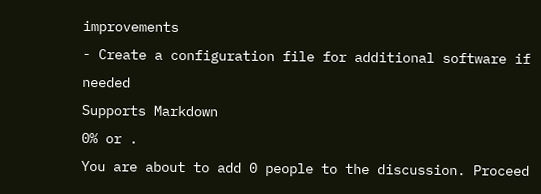improvements
- Create a configuration file for additional software if needed
Supports Markdown
0% or .
You are about to add 0 people to the discussion. Proceed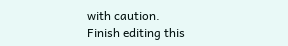with caution.
Finish editing this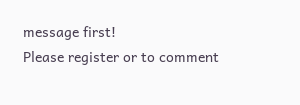message first!
Please register or to comment